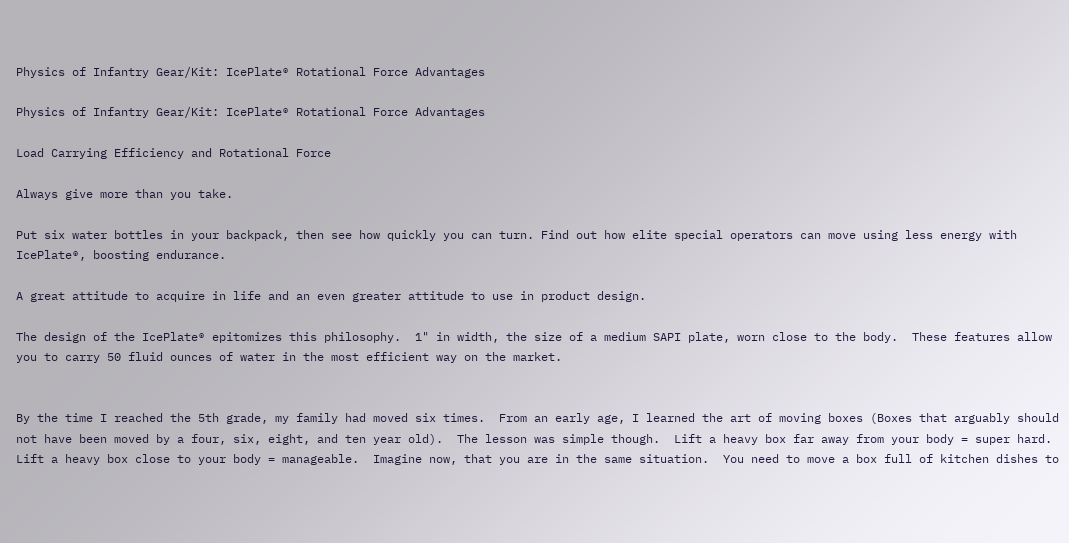Physics of Infantry Gear/Kit: IcePlate® Rotational Force Advantages

Physics of Infantry Gear/Kit: IcePlate® Rotational Force Advantages

Load Carrying Efficiency and Rotational Force

Always give more than you take.

Put six water bottles in your backpack, then see how quickly you can turn. Find out how elite special operators can move using less energy with IcePlate®, boosting endurance.

A great attitude to acquire in life and an even greater attitude to use in product design.

The design of the IcePlate® epitomizes this philosophy.  1" in width, the size of a medium SAPI plate, worn close to the body.  These features allow you to carry 50 fluid ounces of water in the most efficient way on the market.


By the time I reached the 5th grade, my family had moved six times.  From an early age, I learned the art of moving boxes (Boxes that arguably should not have been moved by a four, six, eight, and ten year old).  The lesson was simple though.  Lift a heavy box far away from your body = super hard.  Lift a heavy box close to your body = manageable.  Imagine now, that you are in the same situation.  You need to move a box full of kitchen dishes to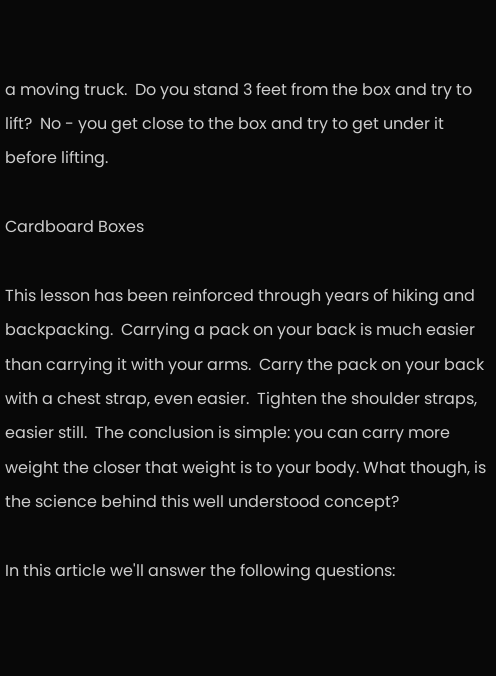a moving truck.  Do you stand 3 feet from the box and try to lift?  No - you get close to the box and try to get under it before lifting.

Cardboard Boxes

This lesson has been reinforced through years of hiking and backpacking.  Carrying a pack on your back is much easier than carrying it with your arms.  Carry the pack on your back with a chest strap, even easier.  Tighten the shoulder straps, easier still.  The conclusion is simple: you can carry more weight the closer that weight is to your body. What though, is the science behind this well understood concept?

In this article we'll answer the following questions: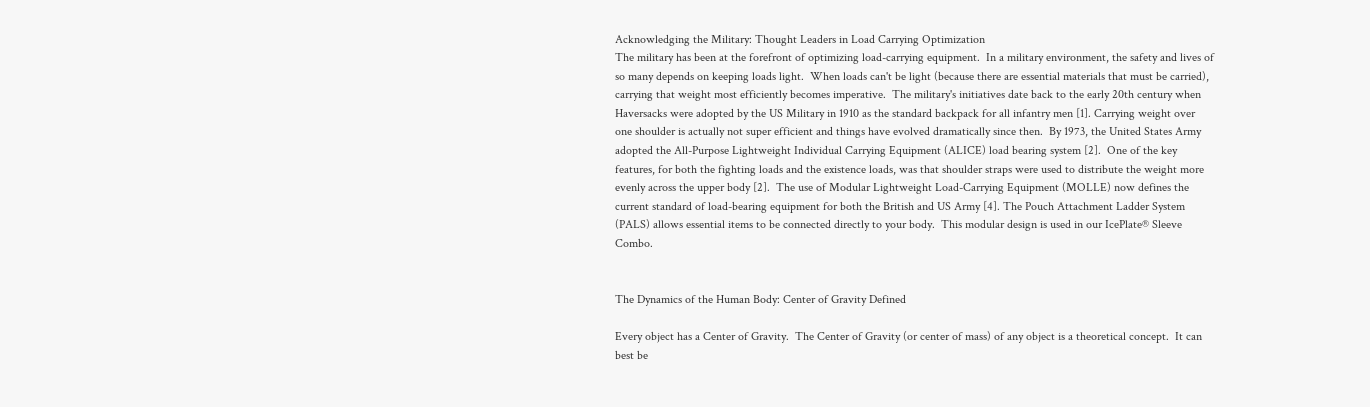Acknowledging the Military: Thought Leaders in Load Carrying Optimization
The military has been at the forefront of optimizing load-carrying equipment.  In a military environment, the safety and lives of so many depends on keeping loads light.  When loads can't be light (because there are essential materials that must be carried), carrying that weight most efficiently becomes imperative.  The military's initiatives date back to the early 20th century when Haversacks were adopted by the US Military in 1910 as the standard backpack for all infantry men [1]. Carrying weight over one shoulder is actually not super efficient and things have evolved dramatically since then.  By 1973, the United States Army adopted the All-Purpose Lightweight Individual Carrying Equipment (ALICE) load bearing system [2].  One of the key features, for both the fighting loads and the existence loads, was that shoulder straps were used to distribute the weight more evenly across the upper body [2].  The use of Modular Lightweight Load-Carrying Equipment (MOLLE) now defines the current standard of load-bearing equipment for both the British and US Army [4]. The Pouch Attachment Ladder System (PALS) allows essential items to be connected directly to your body.  This modular design is used in our IcePlate® Sleeve Combo.


The Dynamics of the Human Body: Center of Gravity Defined

Every object has a Center of Gravity.  The Center of Gravity (or center of mass) of any object is a theoretical concept.  It can best be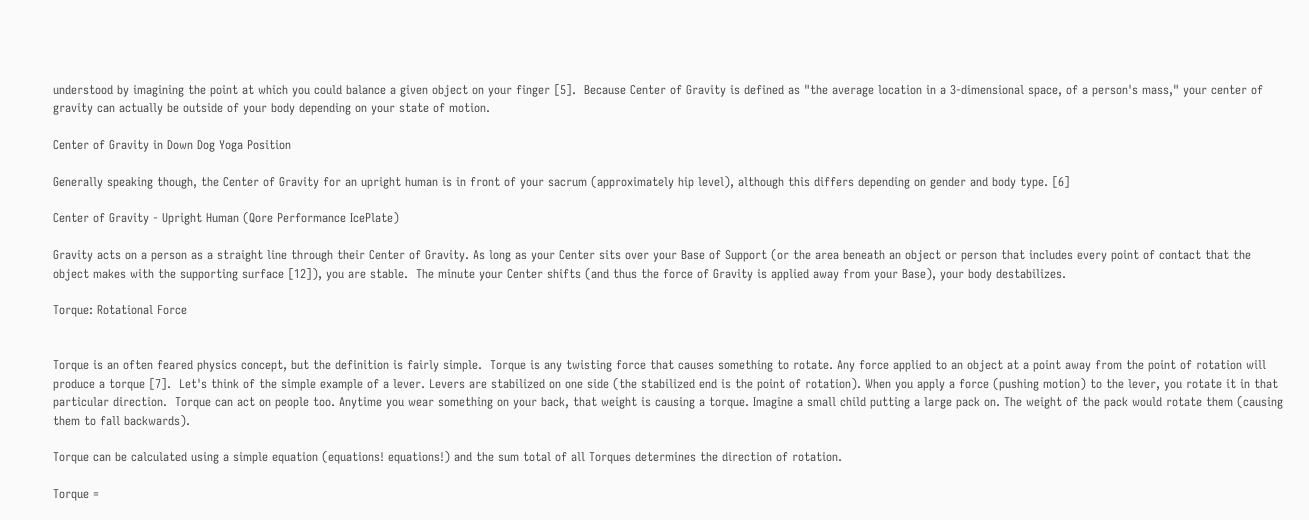understood by imagining the point at which you could balance a given object on your finger [5].  Because Center of Gravity is defined as "the average location in a 3-dimensional space, of a person's mass," your center of gravity can actually be outside of your body depending on your state of motion.

Center of Gravity in Down Dog Yoga Position

Generally speaking though, the Center of Gravity for an upright human is in front of your sacrum (approximately hip level), although this differs depending on gender and body type. [6]

Center of Gravity - Upright Human (Qore Performance IcePlate)

Gravity acts on a person as a straight line through their Center of Gravity. As long as your Center sits over your Base of Support (or the area beneath an object or person that includes every point of contact that the object makes with the supporting surface [12]), you are stable.  The minute your Center shifts (and thus the force of Gravity is applied away from your Base), your body destabilizes.

Torque: Rotational Force


Torque is an often feared physics concept, but the definition is fairly simple.  Torque is any twisting force that causes something to rotate. Any force applied to an object at a point away from the point of rotation will produce a torque [7].  Let's think of the simple example of a lever. Levers are stabilized on one side (the stabilized end is the point of rotation). When you apply a force (pushing motion) to the lever, you rotate it in that particular direction.  Torque can act on people too. Anytime you wear something on your back, that weight is causing a torque. Imagine a small child putting a large pack on. The weight of the pack would rotate them (causing them to fall backwards).

Torque can be calculated using a simple equation (equations! equations!) and the sum total of all Torques determines the direction of rotation.

Torque =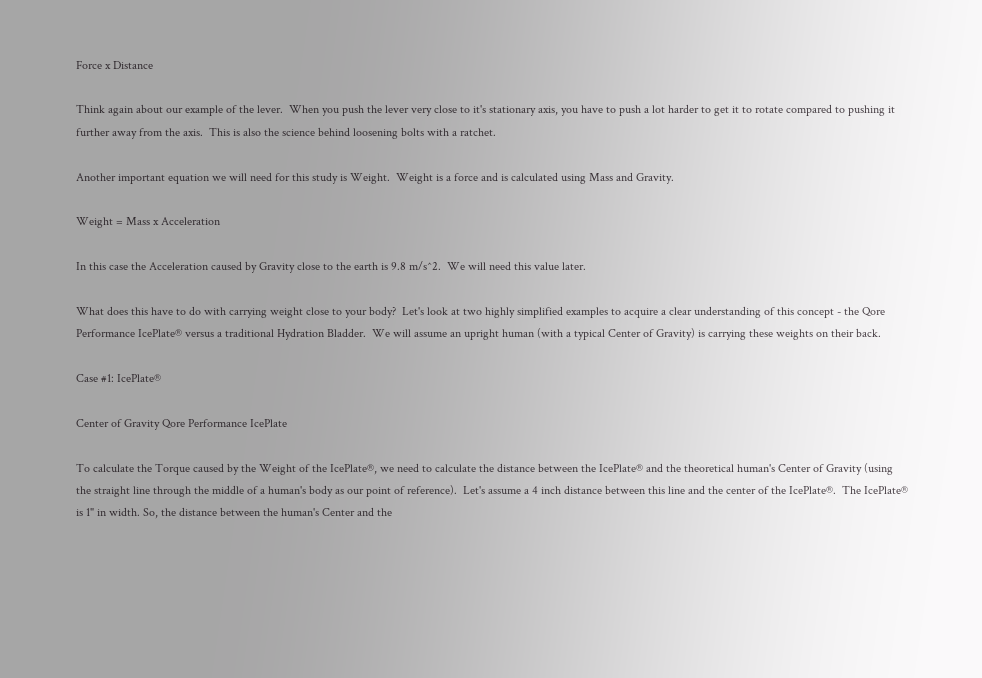Force x Distance

Think again about our example of the lever.  When you push the lever very close to it's stationary axis, you have to push a lot harder to get it to rotate compared to pushing it further away from the axis.  This is also the science behind loosening bolts with a ratchet.

Another important equation we will need for this study is Weight.  Weight is a force and is calculated using Mass and Gravity.

Weight = Mass x Acceleration

In this case the Acceleration caused by Gravity close to the earth is 9.8 m/s^2.  We will need this value later.

What does this have to do with carrying weight close to your body?  Let's look at two highly simplified examples to acquire a clear understanding of this concept - the Qore Performance IcePlate® versus a traditional Hydration Bladder.  We will assume an upright human (with a typical Center of Gravity) is carrying these weights on their back.

Case #1: IcePlate®

Center of Gravity Qore Performance IcePlate

To calculate the Torque caused by the Weight of the IcePlate®, we need to calculate the distance between the IcePlate® and the theoretical human's Center of Gravity (using the straight line through the middle of a human's body as our point of reference).  Let's assume a 4 inch distance between this line and the center of the IcePlate®.  The IcePlate® is 1" in width. So, the distance between the human's Center and the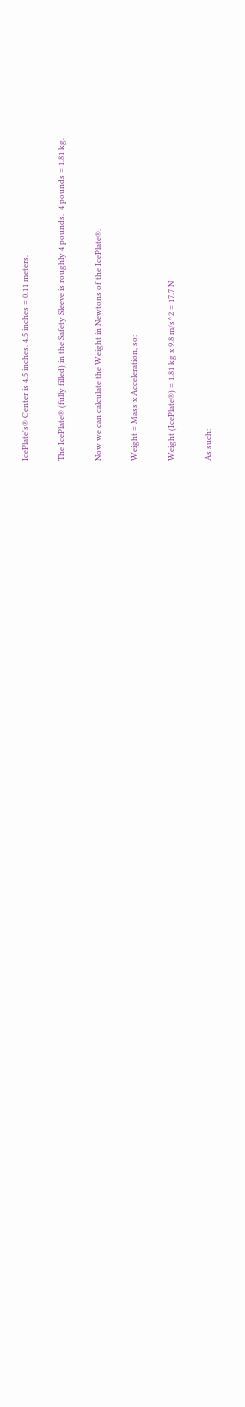IcePlate's® Center is 4.5 inches. 4.5 inches = 0.11 meters.

The IcePlate® (fully filled) in the Safety Sleeve is roughly 4 pounds.  4 pounds = 1.81 kg.

Now we can calculate the Weight in Newtons of the IcePlate®.

Weight = Mass x Acceleration, so:

Weight (IcePlate®) = 1.81 kg x 9.8 m/s^2 = 17.7 N

As such: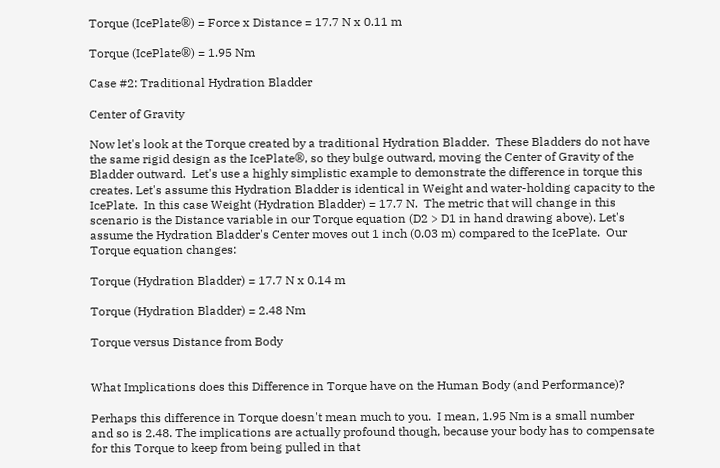Torque (IcePlate®) = Force x Distance = 17.7 N x 0.11 m

Torque (IcePlate®) = 1.95 Nm

Case #2: Traditional Hydration Bladder

Center of Gravity

Now let's look at the Torque created by a traditional Hydration Bladder.  These Bladders do not have the same rigid design as the IcePlate®, so they bulge outward, moving the Center of Gravity of the Bladder outward.  Let's use a highly simplistic example to demonstrate the difference in torque this creates. Let's assume this Hydration Bladder is identical in Weight and water-holding capacity to the IcePlate.  In this case Weight (Hydration Bladder) = 17.7 N.  The metric that will change in this scenario is the Distance variable in our Torque equation (D2 > D1 in hand drawing above). Let's assume the Hydration Bladder's Center moves out 1 inch (0.03 m) compared to the IcePlate.  Our Torque equation changes:

Torque (Hydration Bladder) = 17.7 N x 0.14 m

Torque (Hydration Bladder) = 2.48 Nm

Torque versus Distance from Body


What Implications does this Difference in Torque have on the Human Body (and Performance)?

Perhaps this difference in Torque doesn't mean much to you.  I mean, 1.95 Nm is a small number and so is 2.48. The implications are actually profound though, because your body has to compensate for this Torque to keep from being pulled in that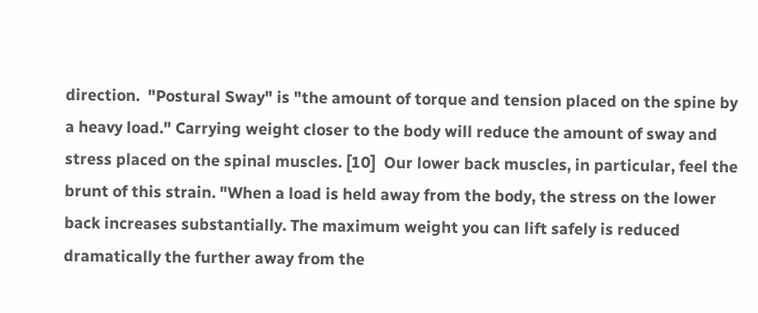direction.  "Postural Sway" is "the amount of torque and tension placed on the spine by a heavy load." Carrying weight closer to the body will reduce the amount of sway and stress placed on the spinal muscles. [10]  Our lower back muscles, in particular, feel the brunt of this strain. "When a load is held away from the body, the stress on the lower back increases substantially. The maximum weight you can lift safely is reduced dramatically the further away from the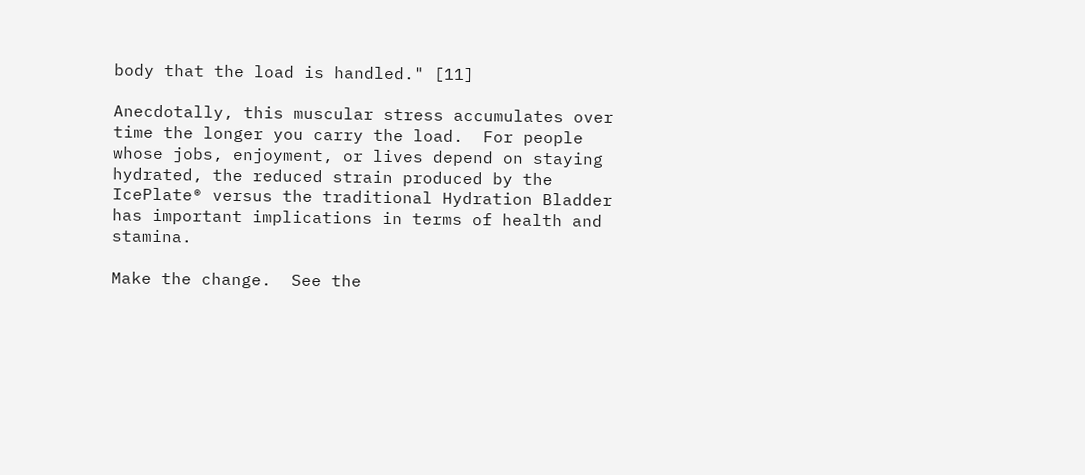body that the load is handled." [11]

Anecdotally, this muscular stress accumulates over time the longer you carry the load.  For people whose jobs, enjoyment, or lives depend on staying hydrated, the reduced strain produced by the IcePlate® versus the traditional Hydration Bladder has important implications in terms of health and stamina.

Make the change.  See the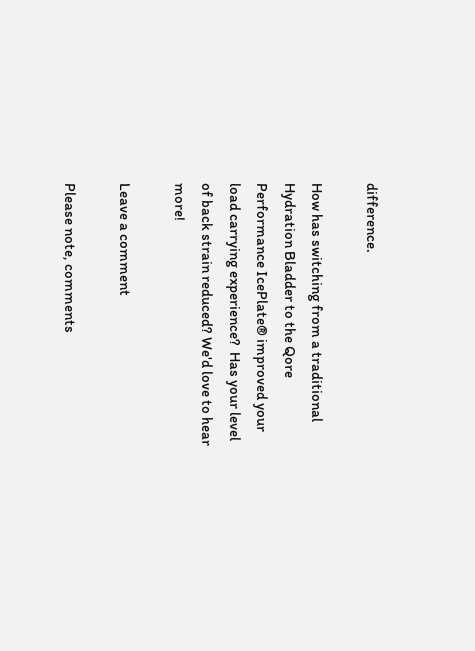difference.

How has switching from a traditional Hydration Bladder to the Qore Performance IcePlate® improved your load carrying experience?  Has your level of back strain reduced? We'd love to hear more!

Leave a comment

Please note, comments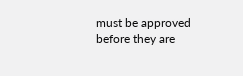must be approved before they are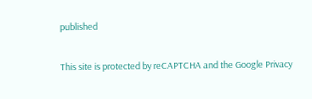published

This site is protected by reCAPTCHA and the Google Privacy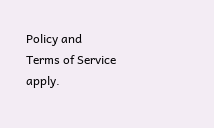Policy and Terms of Service apply.